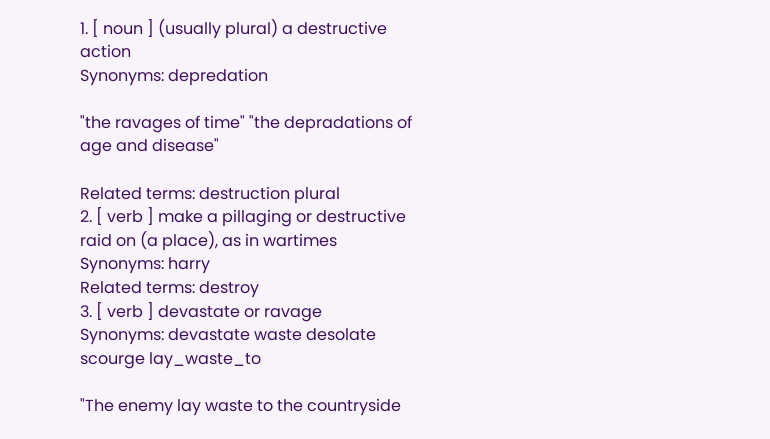1. [ noun ] (usually plural) a destructive action
Synonyms: depredation

"the ravages of time" "the depradations of age and disease"

Related terms: destruction plural
2. [ verb ] make a pillaging or destructive raid on (a place), as in wartimes
Synonyms: harry
Related terms: destroy
3. [ verb ] devastate or ravage
Synonyms: devastate waste desolate scourge lay_waste_to

"The enemy lay waste to the countryside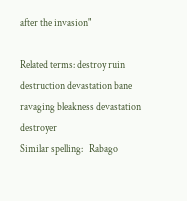after the invasion"

Related terms: destroy ruin destruction devastation bane ravaging bleakness devastation destroyer
Similar spelling:   Rabago